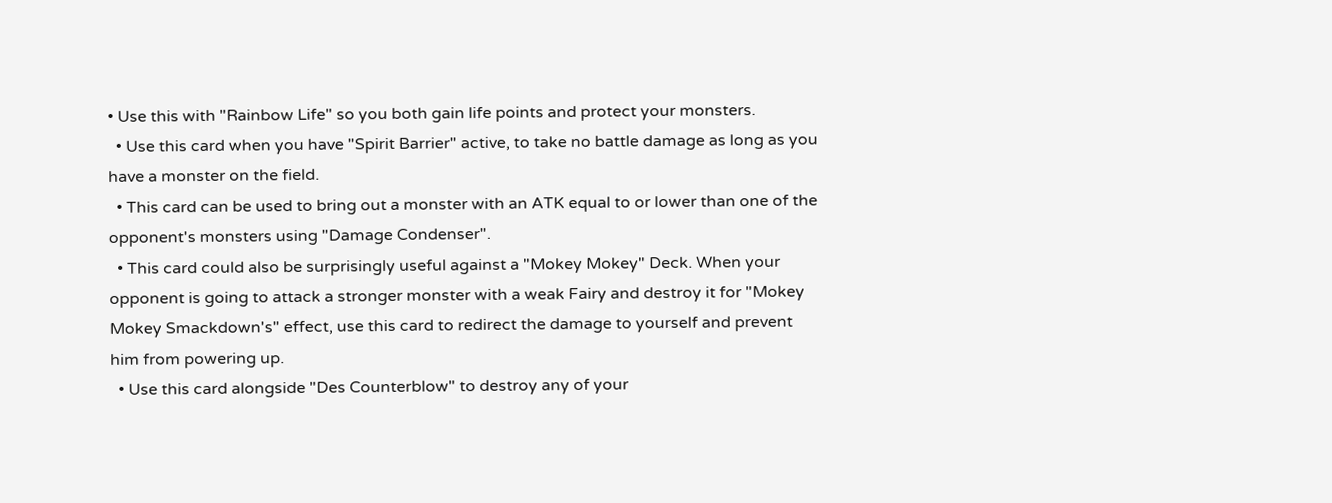• Use this with "Rainbow Life" so you both gain life points and protect your monsters.
  • Use this card when you have "Spirit Barrier" active, to take no battle damage as long as you have a monster on the field.
  • This card can be used to bring out a monster with an ATK equal to or lower than one of the opponent's monsters using "Damage Condenser".
  • This card could also be surprisingly useful against a "Mokey Mokey" Deck. When your opponent is going to attack a stronger monster with a weak Fairy and destroy it for "Mokey Mokey Smackdown's" effect, use this card to redirect the damage to yourself and prevent him from powering up.
  • Use this card alongside "Des Counterblow" to destroy any of your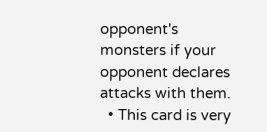opponent's monsters if your opponent declares attacks with them.
  • This card is very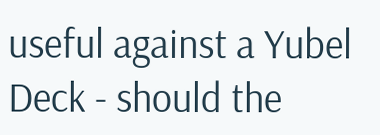useful against a Yubel Deck - should the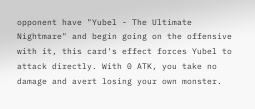opponent have "Yubel - The Ultimate Nightmare" and begin going on the offensive with it, this card's effect forces Yubel to attack directly. With 0 ATK, you take no damage and avert losing your own monster.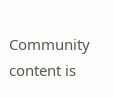Community content is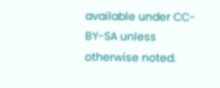available under CC-BY-SA unless otherwise noted.